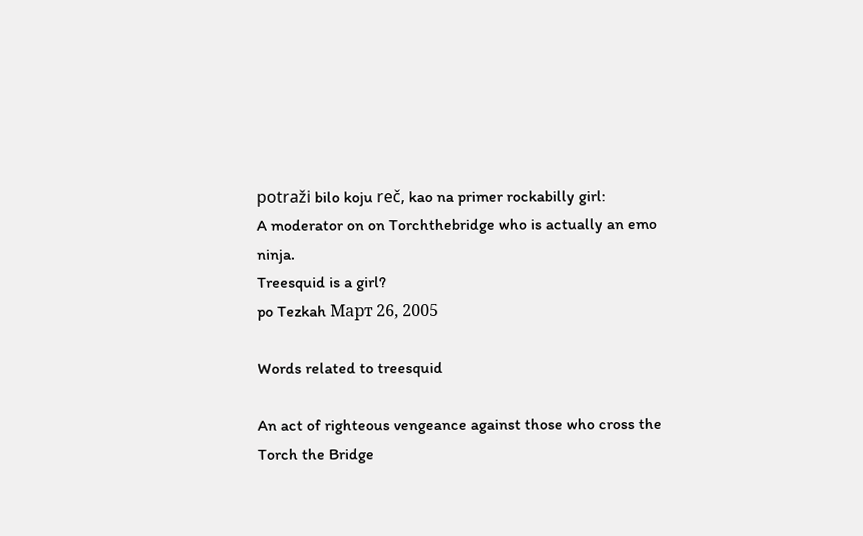potraži bilo koju reč, kao na primer rockabilly girl:
A moderator on on Torchthebridge who is actually an emo ninja.
Treesquid is a girl?
po Tezkah Март 26, 2005

Words related to treesquid

An act of righteous vengeance against those who cross the Torch the Bridge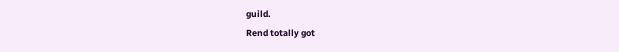guild.
Rend totally got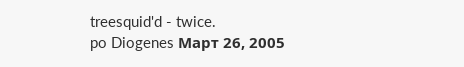treesquid'd - twice.
po Diogenes Март 26, 2005